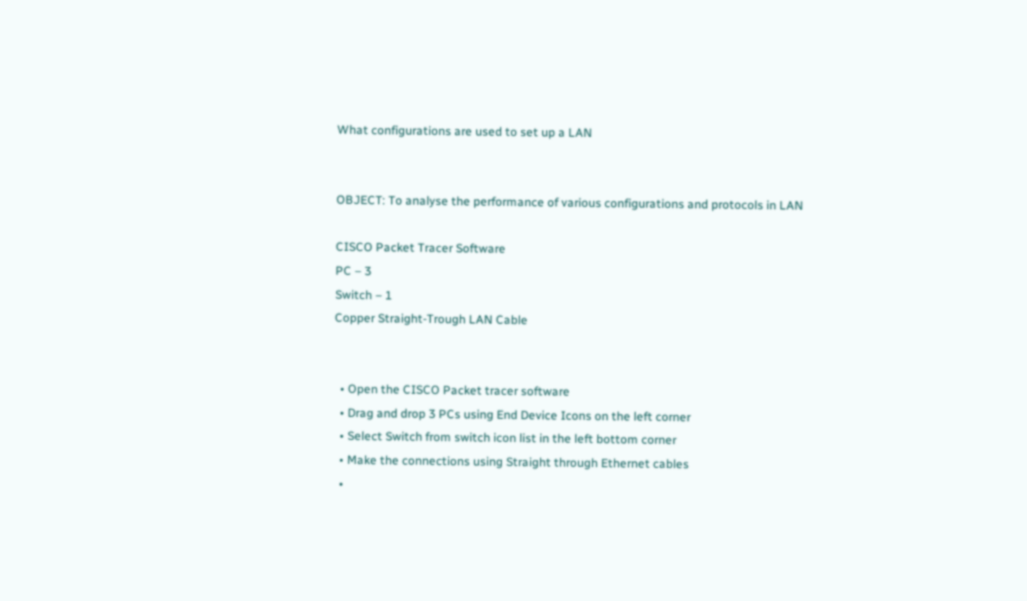What configurations are used to set up a LAN


OBJECT: To analyse the performance of various configurations and protocols in LAN

CISCO Packet Tracer Software
PC – 3
Switch – 1
Copper Straight-Trough LAN Cable


  • Open the CISCO Packet tracer software
  • Drag and drop 3 PCs using End Device Icons on the left corner
  • Select Switch from switch icon list in the left bottom corner
  • Make the connections using Straight through Ethernet cables
  •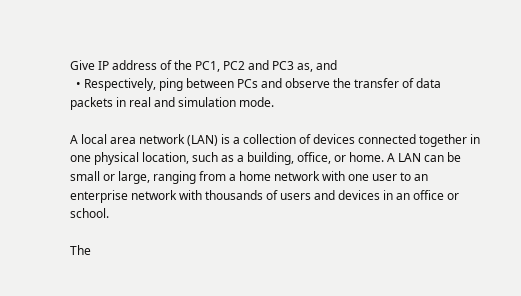Give IP address of the PC1, PC2 and PC3 as, and
  • Respectively, ping between PCs and observe the transfer of data packets in real and simulation mode.

A local area network (LAN) is a collection of devices connected together in one physical location, such as a building, office, or home. A LAN can be small or large, ranging from a home network with one user to an enterprise network with thousands of users and devices in an office or school.

The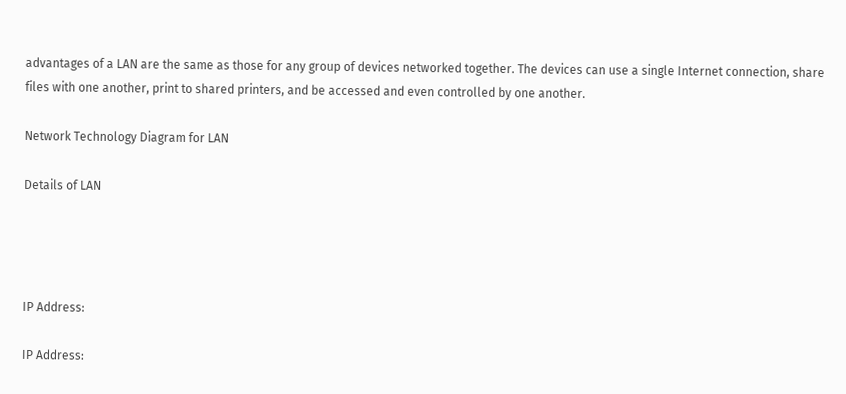advantages of a LAN are the same as those for any group of devices networked together. The devices can use a single Internet connection, share files with one another, print to shared printers, and be accessed and even controlled by one another.

Network Technology Diagram for LAN

Details of LAN




IP Address:

IP Address: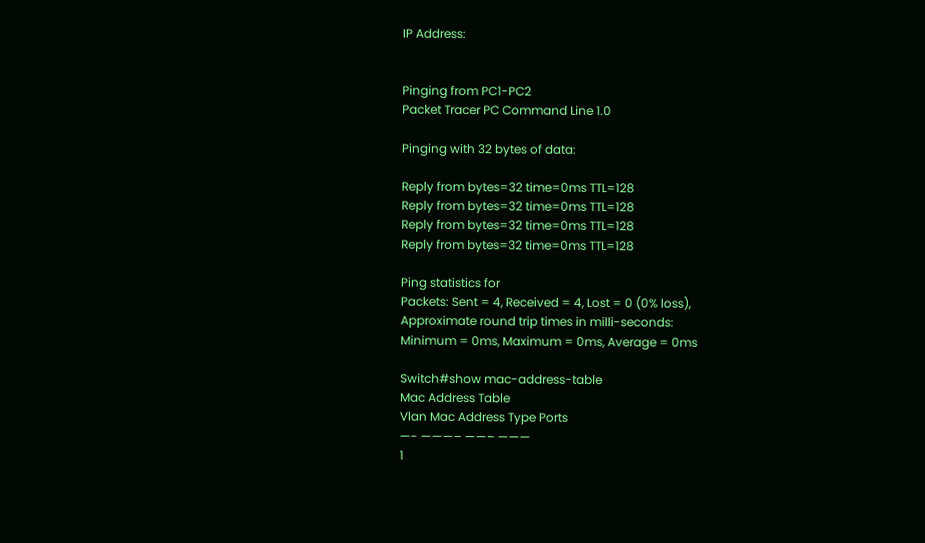IP Address:


Pinging from PC1-PC2
Packet Tracer PC Command Line 1.0

Pinging with 32 bytes of data:

Reply from bytes=32 time=0ms TTL=128
Reply from bytes=32 time=0ms TTL=128
Reply from bytes=32 time=0ms TTL=128
Reply from bytes=32 time=0ms TTL=128

Ping statistics for
Packets: Sent = 4, Received = 4, Lost = 0 (0% loss),
Approximate round trip times in milli-seconds:
Minimum = 0ms, Maximum = 0ms, Average = 0ms

Switch#show mac-address-table
Mac Address Table
Vlan Mac Address Type Ports
—- ———– ——– ———
1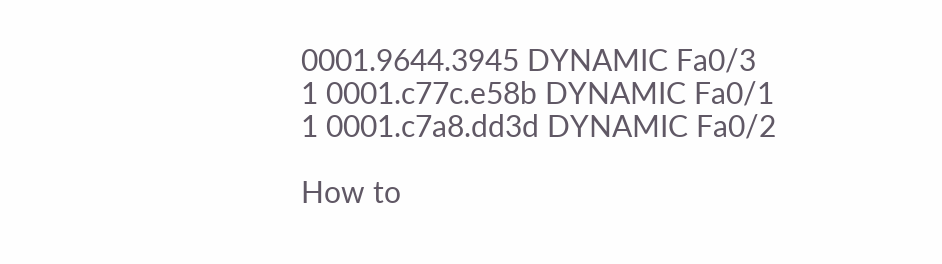0001.9644.3945 DYNAMIC Fa0/3
1 0001.c77c.e58b DYNAMIC Fa0/1
1 0001.c7a8.dd3d DYNAMIC Fa0/2

How to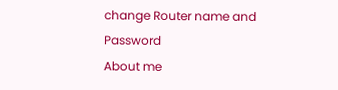change Router name and Password
About me